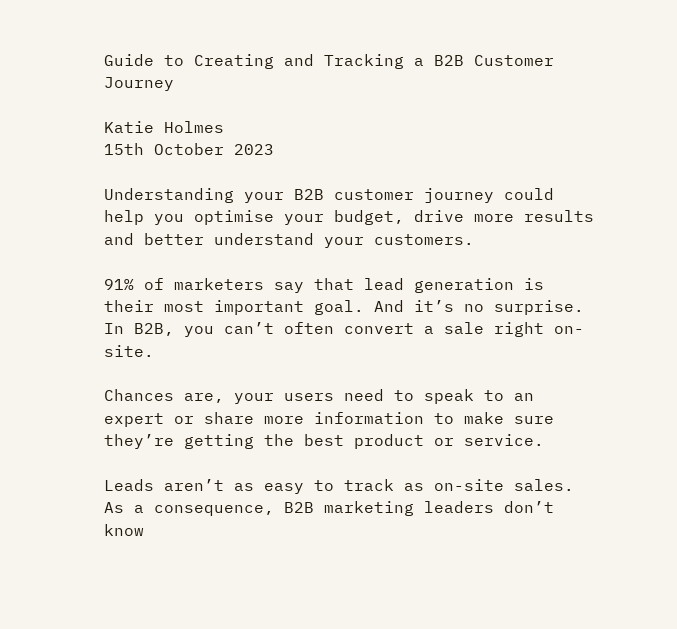Guide to Creating and Tracking a B2B Customer Journey

Katie Holmes
15th October 2023

Understanding your B2B customer journey could help you optimise your budget, drive more results and better understand your customers.

91% of marketers say that lead generation is their most important goal. And it’s no surprise. In B2B, you can’t often convert a sale right on-site.

Chances are, your users need to speak to an expert or share more information to make sure they’re getting the best product or service.

Leads aren’t as easy to track as on-site sales. As a consequence, B2B marketing leaders don’t know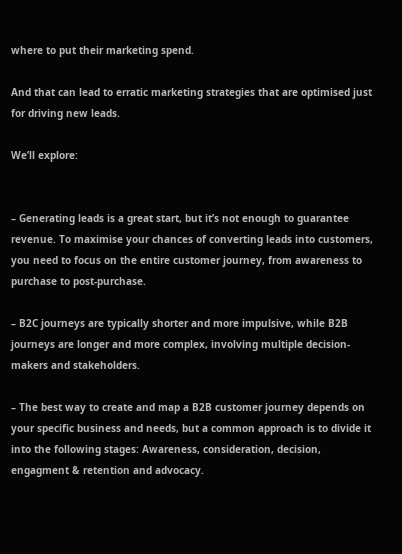where to put their marketing spend.

And that can lead to erratic marketing strategies that are optimised just for driving new leads.

We’ll explore:


– Generating leads is a great start, but it’s not enough to guarantee revenue. To maximise your chances of converting leads into customers, you need to focus on the entire customer journey, from awareness to purchase to post-purchase.

– B2C journeys are typically shorter and more impulsive, while B2B journeys are longer and more complex, involving multiple decision-makers and stakeholders.

– The best way to create and map a B2B customer journey depends on your specific business and needs, but a common approach is to divide it into the following stages: Awareness, consideration, decision, engagment & retention and advocacy.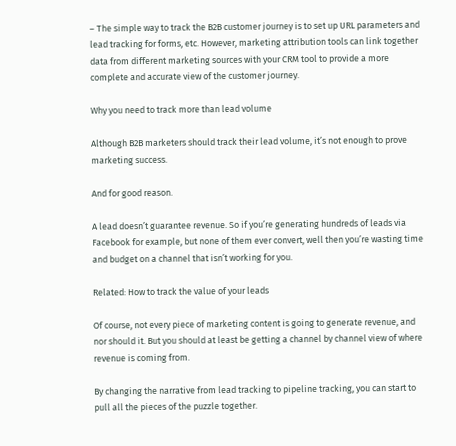– The simple way to track the B2B customer journey is to set up URL parameters and lead tracking for forms, etc. However, marketing attribution tools can link together data from different marketing sources with your CRM tool to provide a more complete and accurate view of the customer journey.

Why you need to track more than lead volume

Although B2B marketers should track their lead volume, it’s not enough to prove marketing success.

And for good reason.

A lead doesn’t guarantee revenue. So if you’re generating hundreds of leads via Facebook for example, but none of them ever convert, well then you’re wasting time and budget on a channel that isn’t working for you.

Related: How to track the value of your leads

Of course, not every piece of marketing content is going to generate revenue, and nor should it. But you should at least be getting a channel by channel view of where revenue is coming from.

By changing the narrative from lead tracking to pipeline tracking, you can start to pull all the pieces of the puzzle together.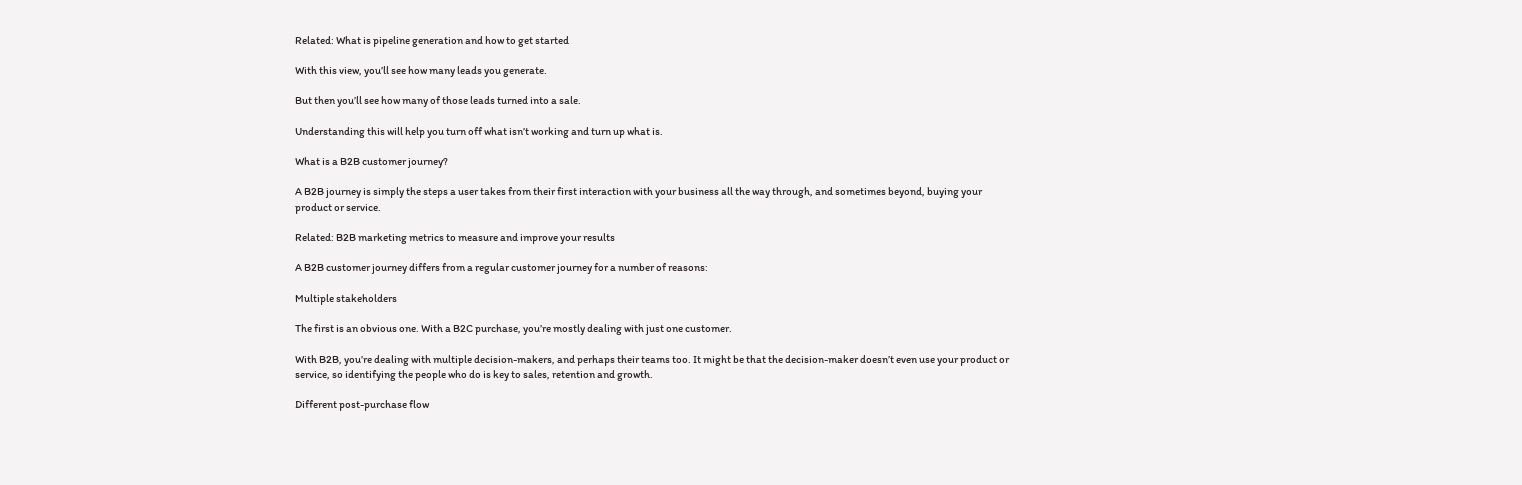Related: What is pipeline generation and how to get started

With this view, you’ll see how many leads you generate.

But then you’ll see how many of those leads turned into a sale.

Understanding this will help you turn off what isn’t working and turn up what is.

What is a B2B customer journey?

A B2B journey is simply the steps a user takes from their first interaction with your business all the way through, and sometimes beyond, buying your product or service.

Related: B2B marketing metrics to measure and improve your results

A B2B customer journey differs from a regular customer journey for a number of reasons:

Multiple stakeholders

The first is an obvious one. With a B2C purchase, you’re mostly dealing with just one customer.

With B2B, you’re dealing with multiple decision-makers, and perhaps their teams too. It might be that the decision-maker doesn’t even use your product or service, so identifying the people who do is key to sales, retention and growth.

Different post-purchase flow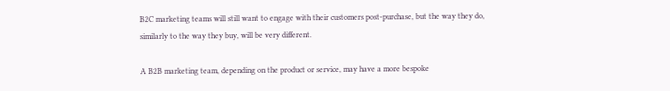B2C marketing teams will still want to engage with their customers post-purchase, but the way they do, similarly to the way they buy, will be very different.

A B2B marketing team, depending on the product or service, may have a more bespoke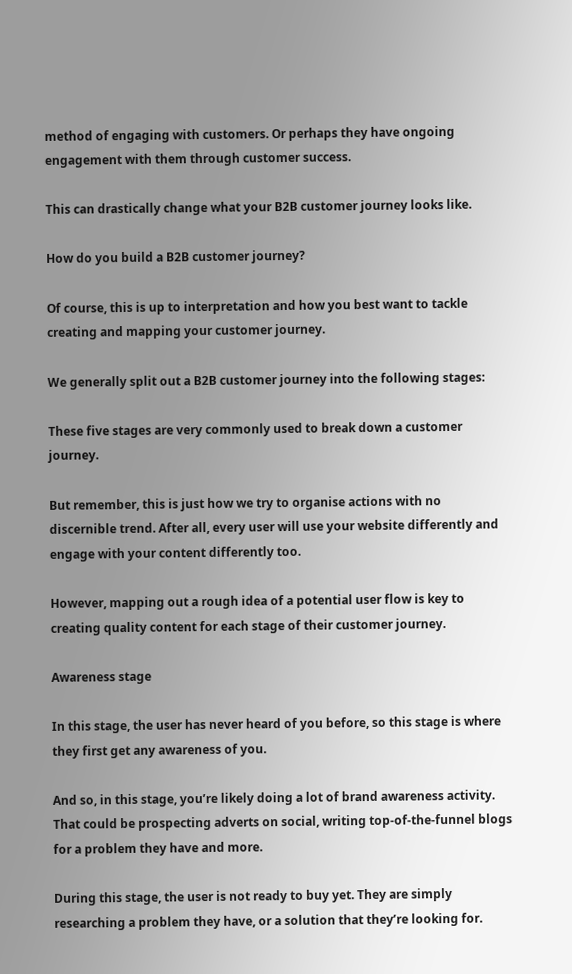method of engaging with customers. Or perhaps they have ongoing engagement with them through customer success.

This can drastically change what your B2B customer journey looks like.

How do you build a B2B customer journey?

Of course, this is up to interpretation and how you best want to tackle creating and mapping your customer journey.

We generally split out a B2B customer journey into the following stages:

These five stages are very commonly used to break down a customer journey.

But remember, this is just how we try to organise actions with no discernible trend. After all, every user will use your website differently and engage with your content differently too.

However, mapping out a rough idea of a potential user flow is key to creating quality content for each stage of their customer journey.

Awareness stage

In this stage, the user has never heard of you before, so this stage is where they first get any awareness of you.

And so, in this stage, you’re likely doing a lot of brand awareness activity. That could be prospecting adverts on social, writing top-of-the-funnel blogs for a problem they have and more.

During this stage, the user is not ready to buy yet. They are simply researching a problem they have, or a solution that they’re looking for.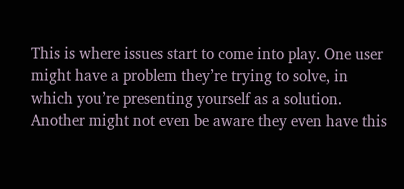This is where issues start to come into play. One user might have a problem they’re trying to solve, in which you’re presenting yourself as a solution. Another might not even be aware they even have this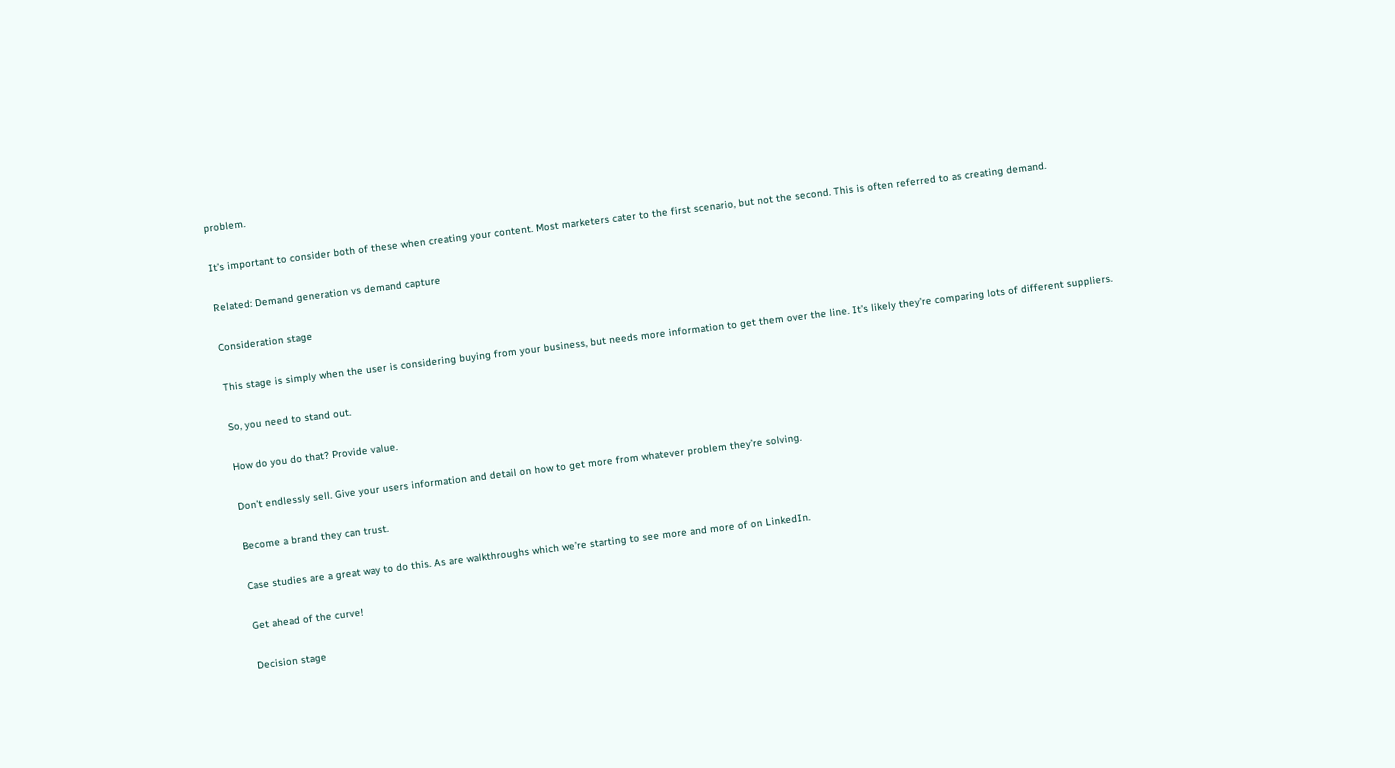problem.

It’s important to consider both of these when creating your content. Most marketers cater to the first scenario, but not the second. This is often referred to as creating demand.

Related: Demand generation vs demand capture

Consideration stage

This stage is simply when the user is considering buying from your business, but needs more information to get them over the line. It’s likely they’re comparing lots of different suppliers.

So, you need to stand out.

How do you do that? Provide value.

Don’t endlessly sell. Give your users information and detail on how to get more from whatever problem they’re solving.

Become a brand they can trust.

Case studies are a great way to do this. As are walkthroughs which we’re starting to see more and more of on LinkedIn.

Get ahead of the curve!

Decision stage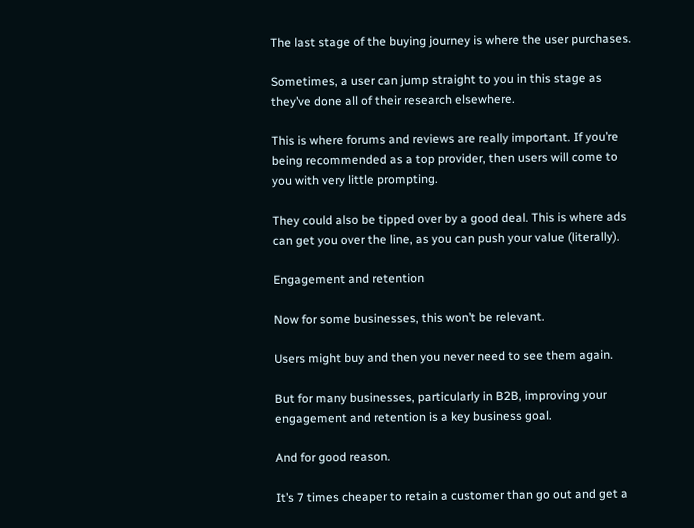The last stage of the buying journey is where the user purchases.

Sometimes, a user can jump straight to you in this stage as they’ve done all of their research elsewhere.

This is where forums and reviews are really important. If you’re being recommended as a top provider, then users will come to you with very little prompting.

They could also be tipped over by a good deal. This is where ads can get you over the line, as you can push your value (literally).

Engagement and retention

Now for some businesses, this won’t be relevant.

Users might buy and then you never need to see them again.

But for many businesses, particularly in B2B, improving your engagement and retention is a key business goal.

And for good reason.

It’s 7 times cheaper to retain a customer than go out and get a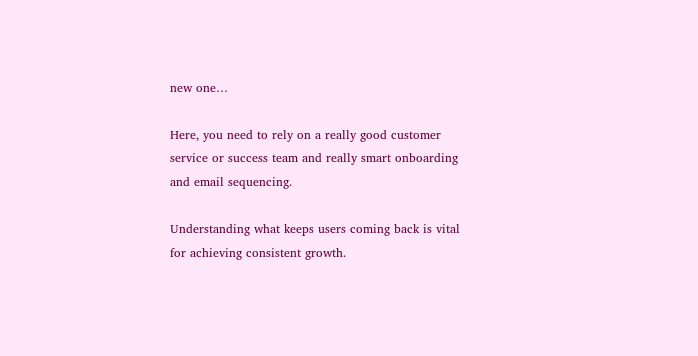new one…

Here, you need to rely on a really good customer service or success team and really smart onboarding and email sequencing.

Understanding what keeps users coming back is vital for achieving consistent growth.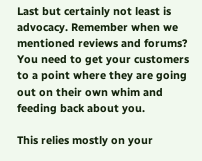Last but certainly not least is advocacy. Remember when we mentioned reviews and forums? You need to get your customers to a point where they are going out on their own whim and feeding back about you.

This relies mostly on your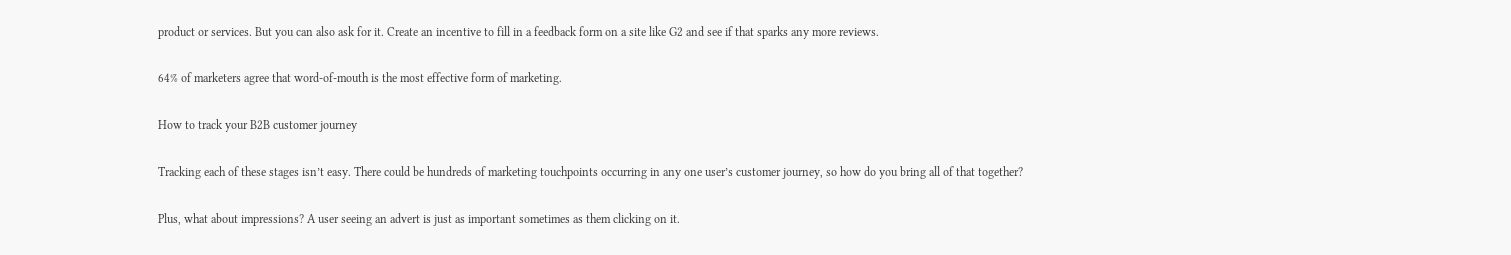product or services. But you can also ask for it. Create an incentive to fill in a feedback form on a site like G2 and see if that sparks any more reviews.

64% of marketers agree that word-of-mouth is the most effective form of marketing.

How to track your B2B customer journey

Tracking each of these stages isn’t easy. There could be hundreds of marketing touchpoints occurring in any one user’s customer journey, so how do you bring all of that together?

Plus, what about impressions? A user seeing an advert is just as important sometimes as them clicking on it.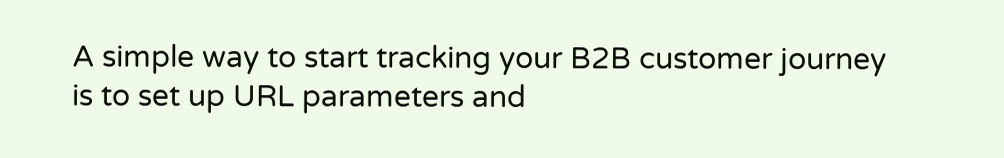A simple way to start tracking your B2B customer journey is to set up URL parameters and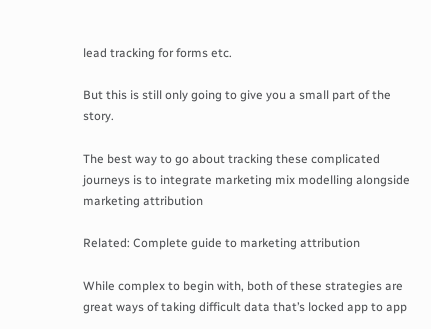lead tracking for forms etc.

But this is still only going to give you a small part of the story.

The best way to go about tracking these complicated journeys is to integrate marketing mix modelling alongside marketing attribution

Related: Complete guide to marketing attribution

While complex to begin with, both of these strategies are great ways of taking difficult data that’s locked app to app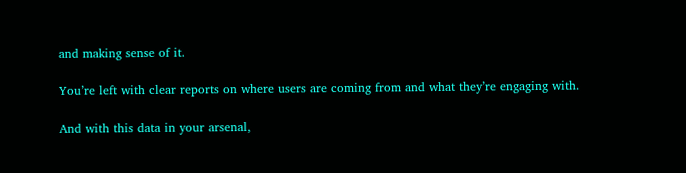and making sense of it.

You’re left with clear reports on where users are coming from and what they’re engaging with.

And with this data in your arsenal,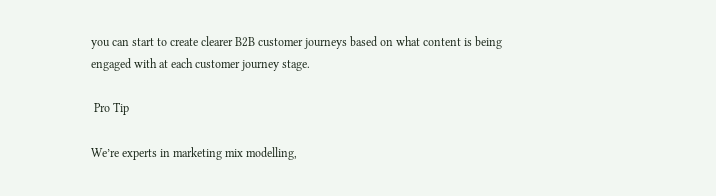you can start to create clearer B2B customer journeys based on what content is being engaged with at each customer journey stage.

 Pro Tip

We’re experts in marketing mix modelling,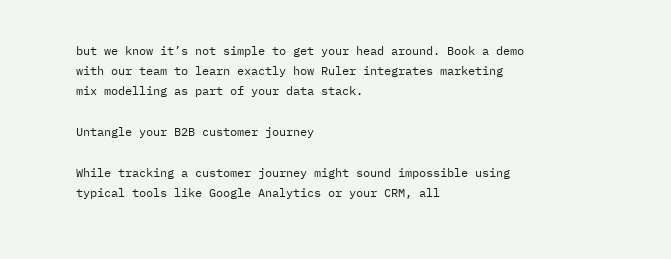but we know it’s not simple to get your head around. Book a demo with our team to learn exactly how Ruler integrates marketing mix modelling as part of your data stack.

Untangle your B2B customer journey

While tracking a customer journey might sound impossible using typical tools like Google Analytics or your CRM, all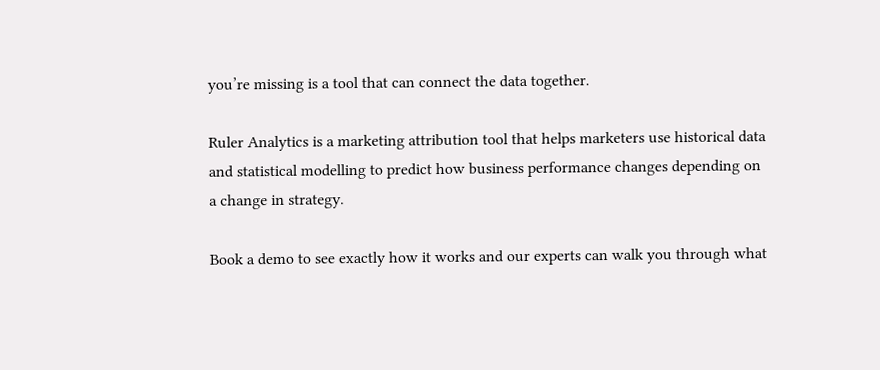you’re missing is a tool that can connect the data together.

Ruler Analytics is a marketing attribution tool that helps marketers use historical data and statistical modelling to predict how business performance changes depending on a change in strategy.

Book a demo to see exactly how it works and our experts can walk you through what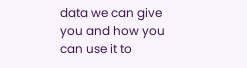data we can give you and how you can use it to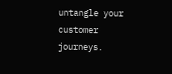untangle your customer journeys.